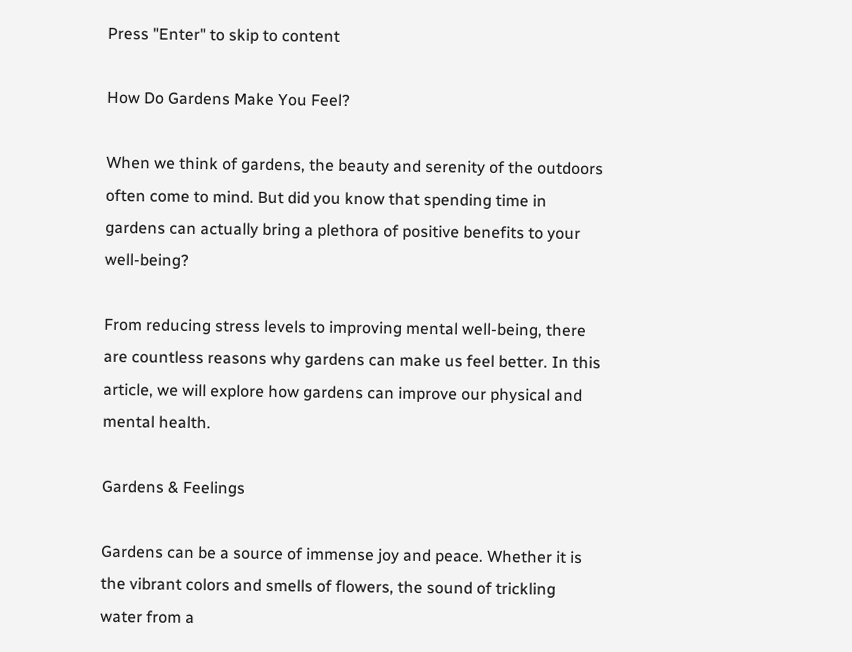Press "Enter" to skip to content

How Do Gardens Make You Feel?

When we think of gardens, the beauty and serenity of the outdoors often come to mind. But did you know that spending time in gardens can actually bring a plethora of positive benefits to your well-being?

From reducing stress levels to improving mental well-being, there are countless reasons why gardens can make us feel better. In this article, we will explore how gardens can improve our physical and mental health.

Gardens & Feelings

Gardens can be a source of immense joy and peace. Whether it is the vibrant colors and smells of flowers, the sound of trickling water from a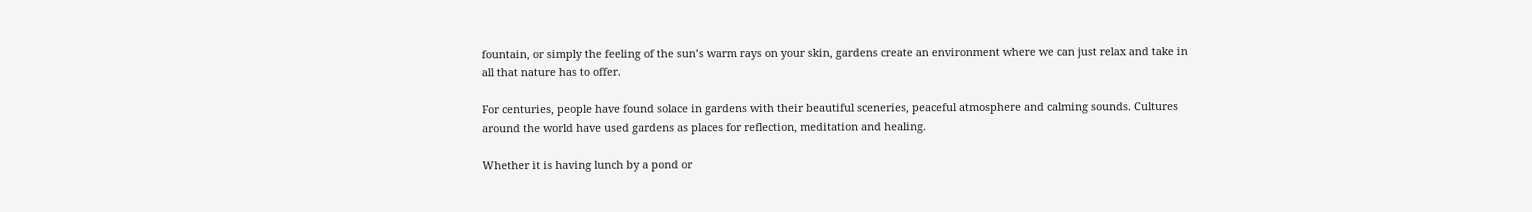fountain, or simply the feeling of the sun’s warm rays on your skin, gardens create an environment where we can just relax and take in all that nature has to offer.

For centuries, people have found solace in gardens with their beautiful sceneries, peaceful atmosphere and calming sounds. Cultures around the world have used gardens as places for reflection, meditation and healing.

Whether it is having lunch by a pond or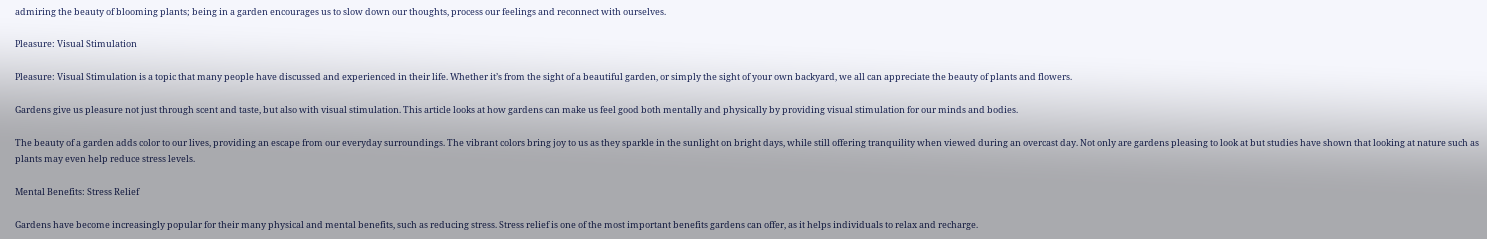admiring the beauty of blooming plants; being in a garden encourages us to slow down our thoughts, process our feelings and reconnect with ourselves.

Pleasure: Visual Stimulation

Pleasure: Visual Stimulation is a topic that many people have discussed and experienced in their life. Whether it’s from the sight of a beautiful garden, or simply the sight of your own backyard, we all can appreciate the beauty of plants and flowers.

Gardens give us pleasure not just through scent and taste, but also with visual stimulation. This article looks at how gardens can make us feel good both mentally and physically by providing visual stimulation for our minds and bodies.

The beauty of a garden adds color to our lives, providing an escape from our everyday surroundings. The vibrant colors bring joy to us as they sparkle in the sunlight on bright days, while still offering tranquility when viewed during an overcast day. Not only are gardens pleasing to look at but studies have shown that looking at nature such as plants may even help reduce stress levels.

Mental Benefits: Stress Relief

Gardens have become increasingly popular for their many physical and mental benefits, such as reducing stress. Stress relief is one of the most important benefits gardens can offer, as it helps individuals to relax and recharge.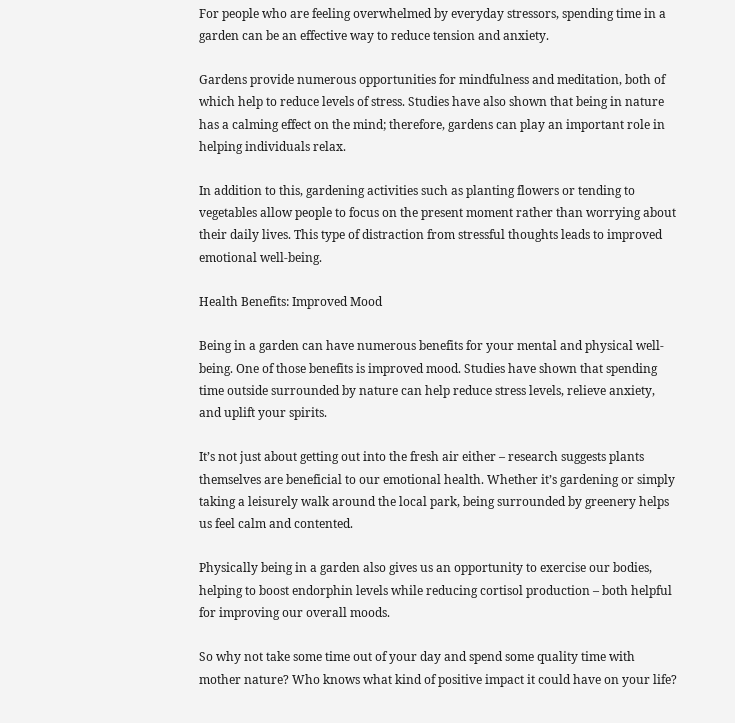For people who are feeling overwhelmed by everyday stressors, spending time in a garden can be an effective way to reduce tension and anxiety.

Gardens provide numerous opportunities for mindfulness and meditation, both of which help to reduce levels of stress. Studies have also shown that being in nature has a calming effect on the mind; therefore, gardens can play an important role in helping individuals relax.

In addition to this, gardening activities such as planting flowers or tending to vegetables allow people to focus on the present moment rather than worrying about their daily lives. This type of distraction from stressful thoughts leads to improved emotional well-being.

Health Benefits: Improved Mood

Being in a garden can have numerous benefits for your mental and physical well-being. One of those benefits is improved mood. Studies have shown that spending time outside surrounded by nature can help reduce stress levels, relieve anxiety, and uplift your spirits.

It’s not just about getting out into the fresh air either – research suggests plants themselves are beneficial to our emotional health. Whether it’s gardening or simply taking a leisurely walk around the local park, being surrounded by greenery helps us feel calm and contented.

Physically being in a garden also gives us an opportunity to exercise our bodies, helping to boost endorphin levels while reducing cortisol production – both helpful for improving our overall moods.

So why not take some time out of your day and spend some quality time with mother nature? Who knows what kind of positive impact it could have on your life?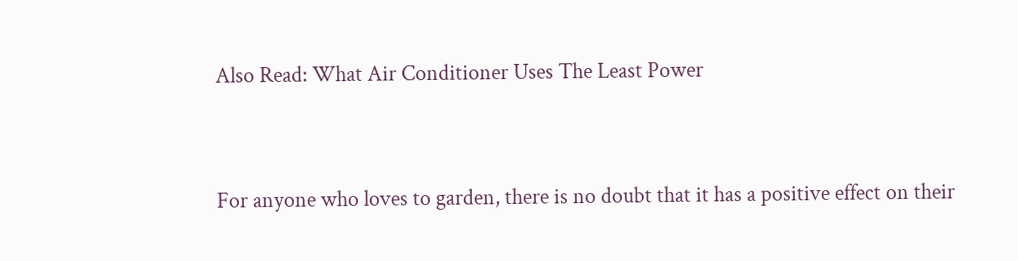Also Read: What Air Conditioner Uses The Least Power


For anyone who loves to garden, there is no doubt that it has a positive effect on their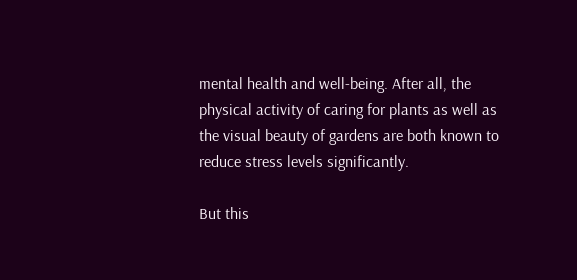mental health and well-being. After all, the physical activity of caring for plants as well as the visual beauty of gardens are both known to reduce stress levels significantly.

But this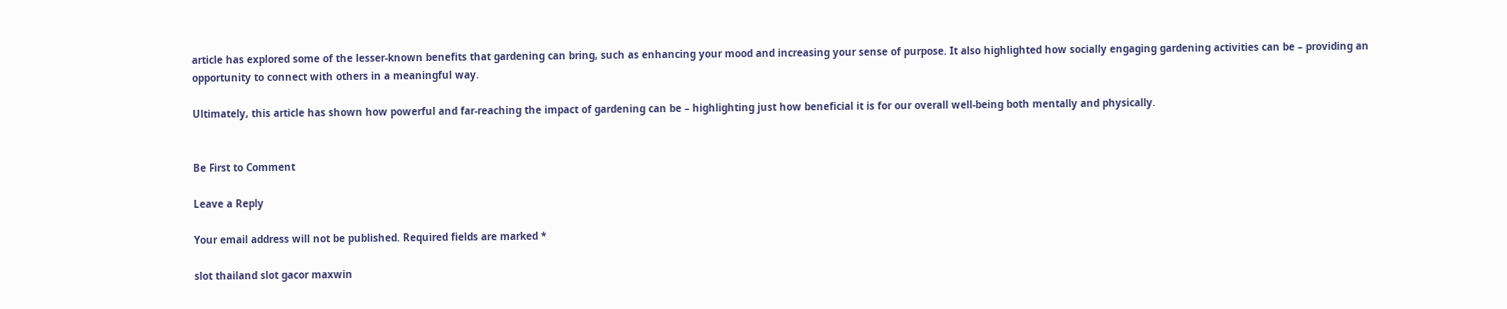article has explored some of the lesser-known benefits that gardening can bring, such as enhancing your mood and increasing your sense of purpose. It also highlighted how socially engaging gardening activities can be – providing an opportunity to connect with others in a meaningful way.

Ultimately, this article has shown how powerful and far-reaching the impact of gardening can be – highlighting just how beneficial it is for our overall well-being both mentally and physically.


Be First to Comment

Leave a Reply

Your email address will not be published. Required fields are marked *

slot thailand slot gacor maxwin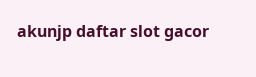akunjp daftar slot gacor